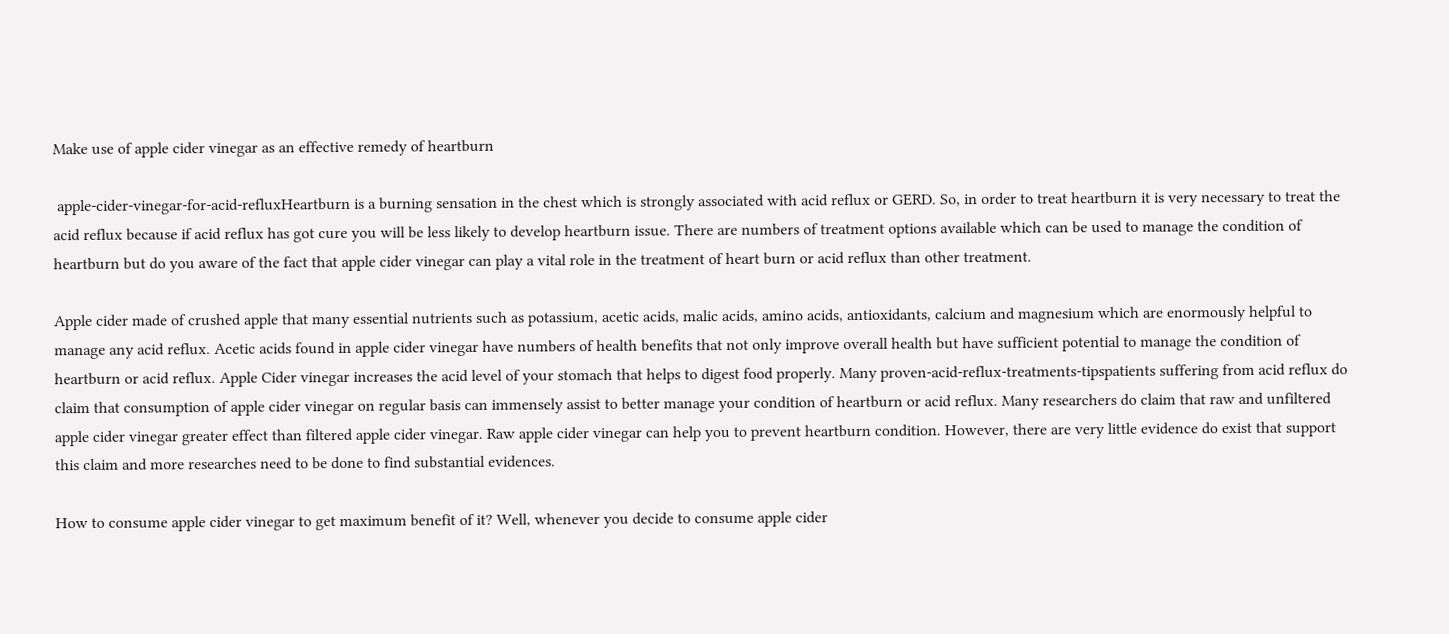Make use of apple cider vinegar as an effective remedy of heartburn

 apple-cider-vinegar-for-acid-refluxHeartburn is a burning sensation in the chest which is strongly associated with acid reflux or GERD. So, in order to treat heartburn it is very necessary to treat the acid reflux because if acid reflux has got cure you will be less likely to develop heartburn issue. There are numbers of treatment options available which can be used to manage the condition of heartburn but do you aware of the fact that apple cider vinegar can play a vital role in the treatment of heart burn or acid reflux than other treatment.

Apple cider made of crushed apple that many essential nutrients such as potassium, acetic acids, malic acids, amino acids, antioxidants, calcium and magnesium which are enormously helpful to manage any acid reflux. Acetic acids found in apple cider vinegar have numbers of health benefits that not only improve overall health but have sufficient potential to manage the condition of heartburn or acid reflux. Apple Cider vinegar increases the acid level of your stomach that helps to digest food properly. Many proven-acid-reflux-treatments-tipspatients suffering from acid reflux do claim that consumption of apple cider vinegar on regular basis can immensely assist to better manage your condition of heartburn or acid reflux. Many researchers do claim that raw and unfiltered apple cider vinegar greater effect than filtered apple cider vinegar. Raw apple cider vinegar can help you to prevent heartburn condition. However, there are very little evidence do exist that support this claim and more researches need to be done to find substantial evidences.

How to consume apple cider vinegar to get maximum benefit of it? Well, whenever you decide to consume apple cider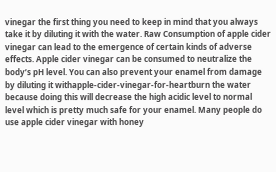vinegar the first thing you need to keep in mind that you always take it by diluting it with the water. Raw Consumption of apple cider vinegar can lead to the emergence of certain kinds of adverse effects. Apple cider vinegar can be consumed to neutralize the body’s pH level. You can also prevent your enamel from damage by diluting it withapple-cider-vinegar-for-heartburn the water because doing this will decrease the high acidic level to normal level which is pretty much safe for your enamel. Many people do use apple cider vinegar with honey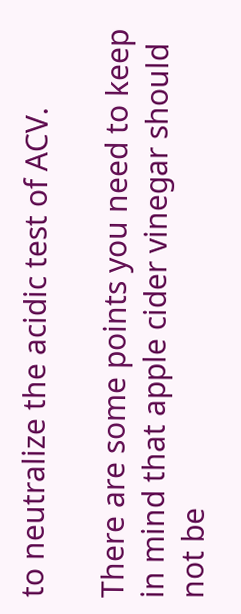to neutralize the acidic test of ACV.

There are some points you need to keep in mind that apple cider vinegar should not be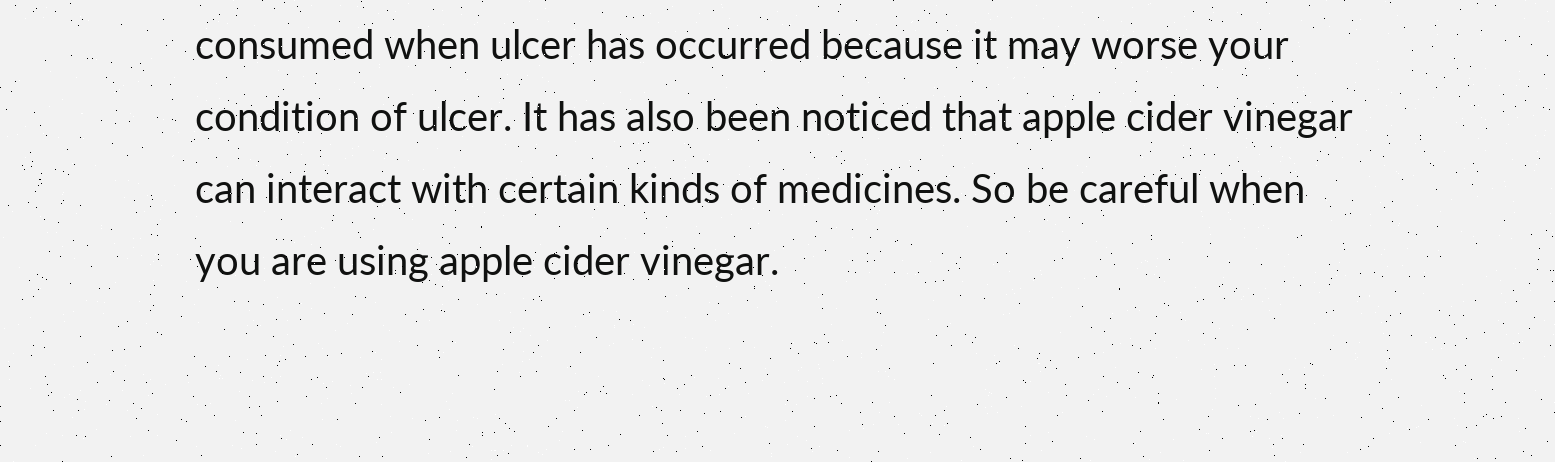consumed when ulcer has occurred because it may worse your condition of ulcer. It has also been noticed that apple cider vinegar can interact with certain kinds of medicines. So be careful when you are using apple cider vinegar.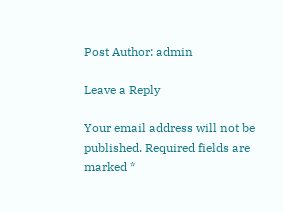Post Author: admin

Leave a Reply

Your email address will not be published. Required fields are marked *